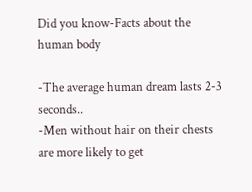Did you know-Facts about the human body

-The average human dream lasts 2-3 seconds..
-Men without hair on their chests are more likely to get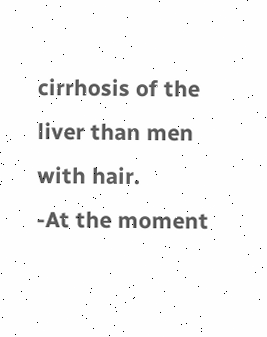cirrhosis of the liver than men with hair.
-At the moment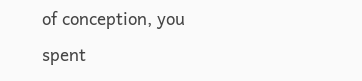of conception, you spent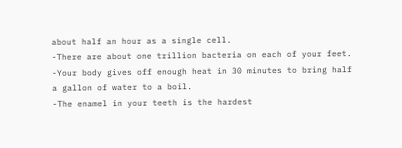about half an hour as a single cell.
-There are about one trillion bacteria on each of your feet.
-Your body gives off enough heat in 30 minutes to bring half a gallon of water to a boil.
-The enamel in your teeth is the hardest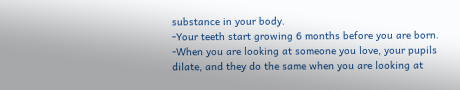substance in your body.
-Your teeth start growing 6 months before you are born.
-When you are looking at someone you love, your pupils dilate, and they do the same when you are looking at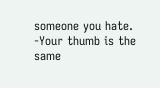someone you hate.
-Your thumb is the same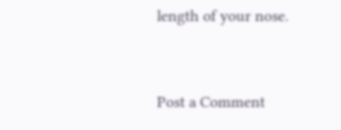length of your nose.


Post a Comment